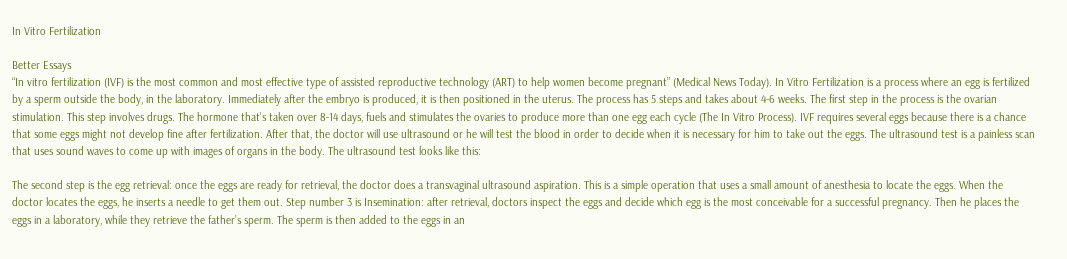In Vitro Fertilization

Better Essays
“In vitro fertilization (IVF) is the most common and most effective type of assisted reproductive technology (ART) to help women become pregnant” (Medical News Today). In Vitro Fertilization is a process where an egg is fertilized by a sperm outside the body, in the laboratory. Immediately after the embryo is produced, it is then positioned in the uterus. The process has 5 steps and takes about 4-6 weeks. The first step in the process is the ovarian stimulation. This step involves drugs. The hormone that’s taken over 8-14 days, fuels and stimulates the ovaries to produce more than one egg each cycle (The In Vitro Process). IVF requires several eggs because there is a chance that some eggs might not develop fine after fertilization. After that, the doctor will use ultrasound or he will test the blood in order to decide when it is necessary for him to take out the eggs. The ultrasound test is a painless scan that uses sound waves to come up with images of organs in the body. The ultrasound test looks like this:

The second step is the egg retrieval: once the eggs are ready for retrieval, the doctor does a transvaginal ultrasound aspiration. This is a simple operation that uses a small amount of anesthesia to locate the eggs. When the doctor locates the eggs, he inserts a needle to get them out. Step number 3 is Insemination: after retrieval, doctors inspect the eggs and decide which egg is the most conceivable for a successful pregnancy. Then he places the eggs in a laboratory, while they retrieve the father’s sperm. The sperm is then added to the eggs in an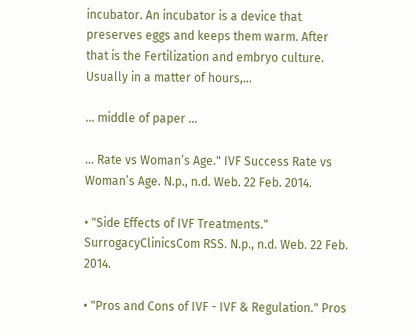incubator. An incubator is a device that preserves eggs and keeps them warm. After that is the Fertilization and embryo culture. Usually in a matter of hours,...

... middle of paper ...

... Rate vs Woman’s Age." IVF Success Rate vs Woman’s Age. N.p., n.d. Web. 22 Feb. 2014.

• "Side Effects of IVF Treatments." SurrogacyClinicsCom RSS. N.p., n.d. Web. 22 Feb. 2014.

• "Pros and Cons of IVF - IVF & Regulation." Pros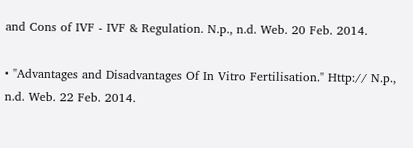and Cons of IVF - IVF & Regulation. N.p., n.d. Web. 20 Feb. 2014.

• "Advantages and Disadvantages Of In Vitro Fertilisation." Http:// N.p., n.d. Web. 22 Feb. 2014.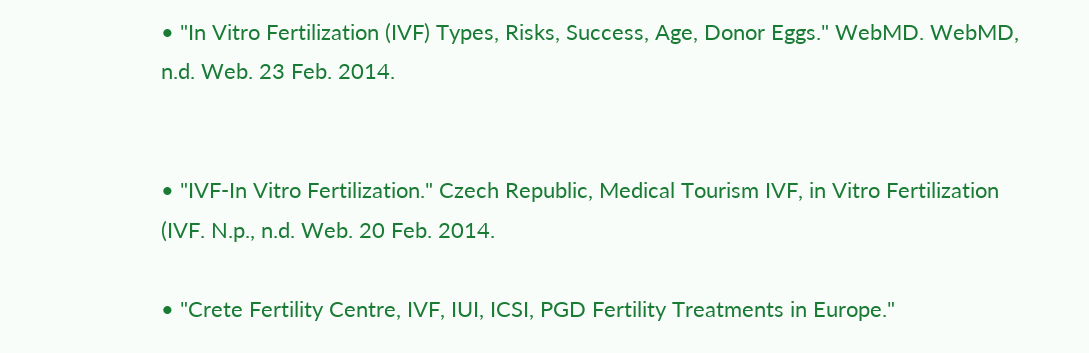• "In Vitro Fertilization (IVF) Types, Risks, Success, Age, Donor Eggs." WebMD. WebMD, n.d. Web. 23 Feb. 2014.


• "IVF-In Vitro Fertilization." Czech Republic, Medical Tourism IVF, in Vitro Fertilization (IVF. N.p., n.d. Web. 20 Feb. 2014.

• "Crete Fertility Centre, IVF, IUI, ICSI, PGD Fertility Treatments in Europe."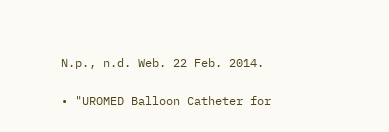N.p., n.d. Web. 22 Feb. 2014.

• "UROMED Balloon Catheter for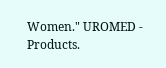Women." UROMED - Products.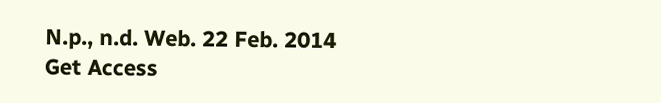N.p., n.d. Web. 22 Feb. 2014
Get Access